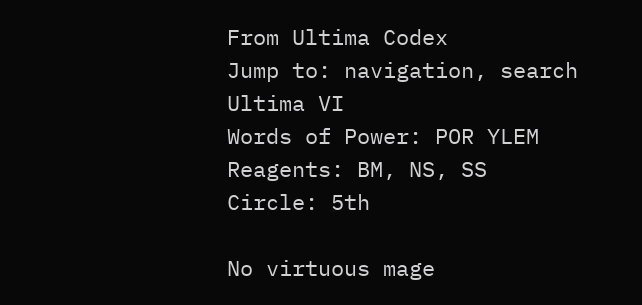From Ultima Codex
Jump to: navigation, search
Ultima VI
Words of Power: POR YLEM
Reagents: BM, NS, SS
Circle: 5th

No virtuous mage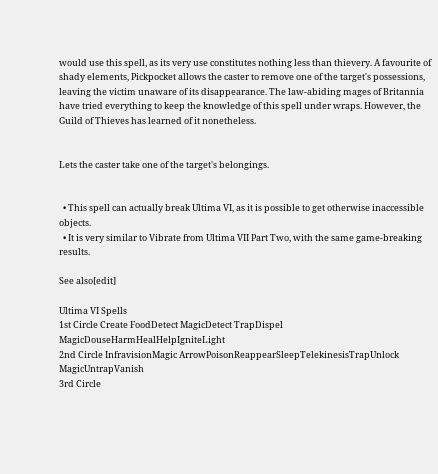would use this spell, as its very use constitutes nothing less than thievery. A favourite of shady elements, Pickpocket allows the caster to remove one of the target's possessions, leaving the victim unaware of its disappearance. The law-abiding mages of Britannia have tried everything to keep the knowledge of this spell under wraps. However, the Guild of Thieves has learned of it nonetheless.


Lets the caster take one of the target's belongings.


  • This spell can actually break Ultima VI, as it is possible to get otherwise inaccessible objects.
  • It is very similar to Vibrate from Ultima VII Part Two, with the same game-breaking results.

See also[edit]

Ultima VI Spells
1st Circle Create FoodDetect MagicDetect TrapDispel MagicDouseHarmHealHelpIgniteLight
2nd Circle InfravisionMagic ArrowPoisonReappearSleepTelekinesisTrapUnlock MagicUntrapVanish
3rd Circle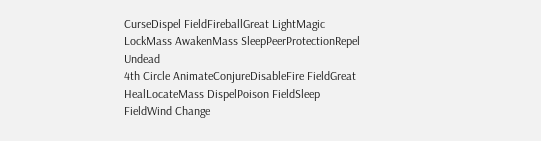CurseDispel FieldFireballGreat LightMagic LockMass AwakenMass SleepPeerProtectionRepel Undead
4th Circle AnimateConjureDisableFire FieldGreat HealLocateMass DispelPoison FieldSleep FieldWind Change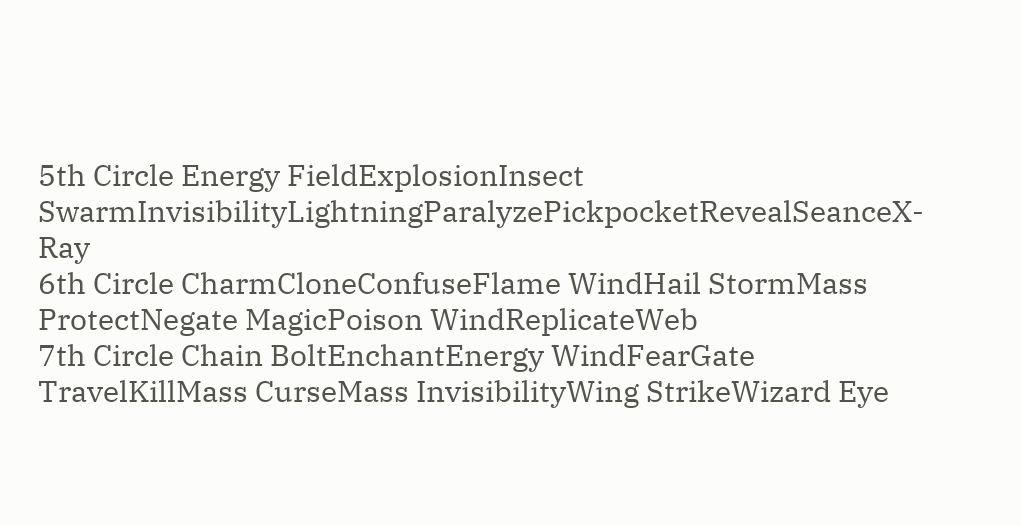5th Circle Energy FieldExplosionInsect SwarmInvisibilityLightningParalyzePickpocketRevealSeanceX-Ray
6th Circle CharmCloneConfuseFlame WindHail StormMass ProtectNegate MagicPoison WindReplicateWeb
7th Circle Chain BoltEnchantEnergy WindFearGate TravelKillMass CurseMass InvisibilityWing StrikeWizard Eye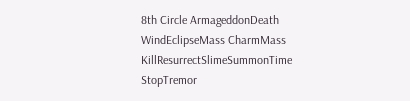8th Circle ArmageddonDeath WindEclipseMass CharmMass KillResurrectSlimeSummonTime StopTremor